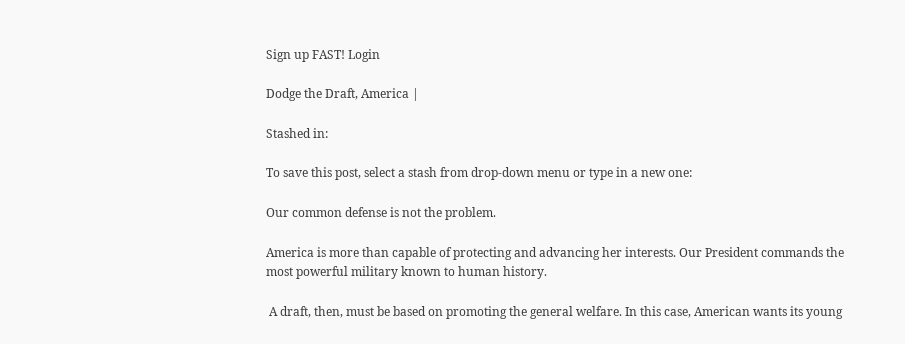Sign up FAST! Login

Dodge the Draft, America |

Stashed in:

To save this post, select a stash from drop-down menu or type in a new one:

Our common defense is not the problem.

America is more than capable of protecting and advancing her interests. Our President commands the most powerful military known to human history.

 A draft, then, must be based on promoting the general welfare. In this case, American wants its young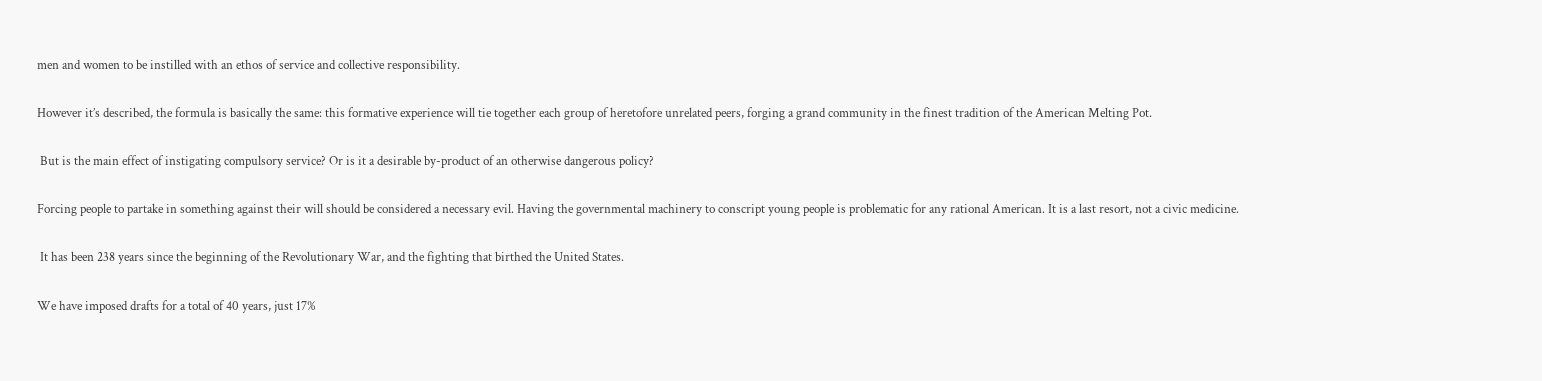men and women to be instilled with an ethos of service and collective responsibility.

However it’s described, the formula is basically the same: this formative experience will tie together each group of heretofore unrelated peers, forging a grand community in the finest tradition of the American Melting Pot.

 But is the main effect of instigating compulsory service? Or is it a desirable by-product of an otherwise dangerous policy?

Forcing people to partake in something against their will should be considered a necessary evil. Having the governmental machinery to conscript young people is problematic for any rational American. It is a last resort, not a civic medicine.

 It has been 238 years since the beginning of the Revolutionary War, and the fighting that birthed the United States.

We have imposed drafts for a total of 40 years, just 17%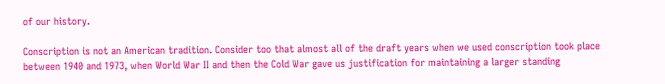of our history.

Conscription is not an American tradition. Consider too that almost all of the draft years when we used conscription took place between 1940 and 1973, when World War II and then the Cold War gave us justification for maintaining a larger standing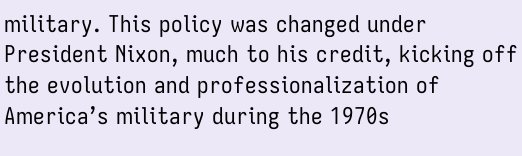military. This policy was changed under President Nixon, much to his credit, kicking off the evolution and professionalization of America’s military during the 1970s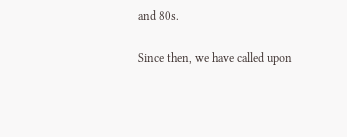and 80s.

Since then, we have called upon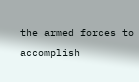the armed forces to accomplish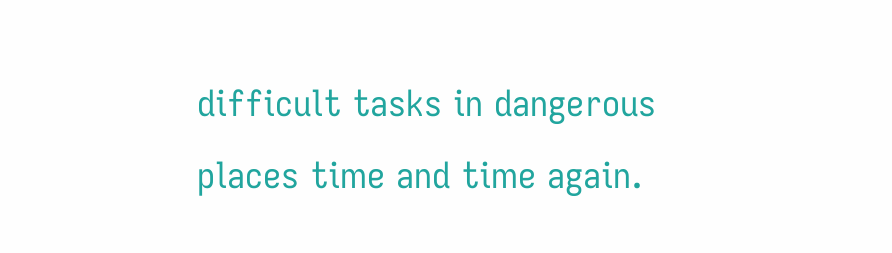difficult tasks in dangerous places time and time again.